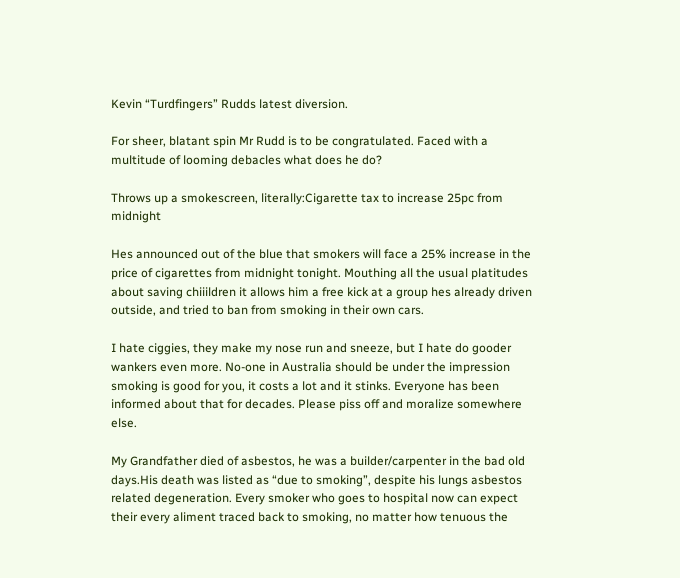Kevin “Turdfingers” Rudds latest diversion.

For sheer, blatant spin Mr Rudd is to be congratulated. Faced with a multitude of looming debacles what does he do?

Throws up a smokescreen, literally:Cigarette tax to increase 25pc from midnight

Hes announced out of the blue that smokers will face a 25% increase in the price of cigarettes from midnight tonight. Mouthing all the usual platitudes about saving chiiildren it allows him a free kick at a group hes already driven outside, and tried to ban from smoking in their own cars.

I hate ciggies, they make my nose run and sneeze, but I hate do gooder wankers even more. No-one in Australia should be under the impression smoking is good for you, it costs a lot and it stinks. Everyone has been informed about that for decades. Please piss off and moralize somewhere else.

My Grandfather died of asbestos, he was a builder/carpenter in the bad old days.His death was listed as “due to smoking”, despite his lungs asbestos related degeneration. Every smoker who goes to hospital now can expect their every aliment traced back to smoking, no matter how tenuous the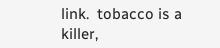link.  tobacco is a killer,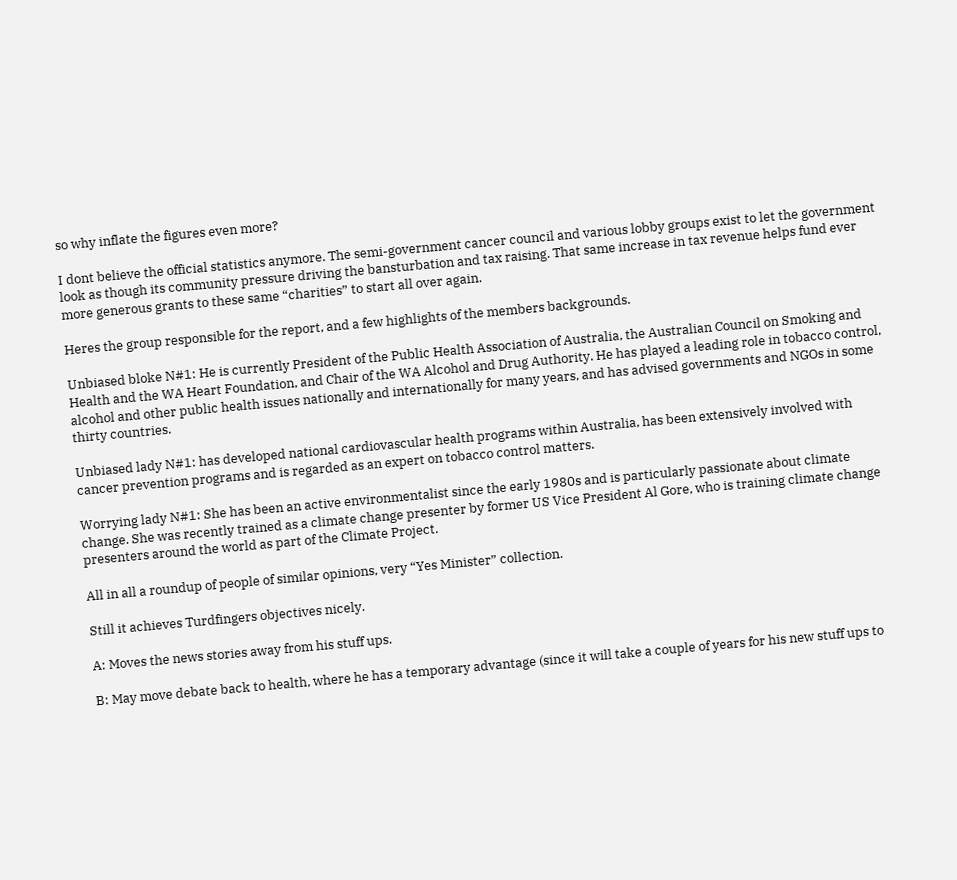so why inflate the figures even more?

I dont believe the official statistics anymore. The semi-government cancer council and various lobby groups exist to let the government look as though its community pressure driving the bansturbation and tax raising. That same increase in tax revenue helps fund ever more generous grants to these same “charities” to start all over again.

Heres the group responsible for the report, and a few highlights of the members backgrounds.

Unbiased bloke N#1: He is currently President of the Public Health Association of Australia, the Australian Council on Smoking and Health and the WA Heart Foundation, and Chair of the WA Alcohol and Drug Authority. He has played a leading role in tobacco control, alcohol and other public health issues nationally and internationally for many years, and has advised governments and NGOs in some thirty countries.

Unbiased lady N#1: has developed national cardiovascular health programs within Australia, has been extensively involved with cancer prevention programs and is regarded as an expert on tobacco control matters.

Worrying lady N#1: She has been an active environmentalist since the early 1980s and is particularly passionate about climate change. She was recently trained as a climate change presenter by former US Vice President Al Gore, who is training climate change presenters around the world as part of the Climate Project.

All in all a roundup of people of similar opinions, very “Yes Minister” collection.

Still it achieves Turdfingers objectives nicely.

A: Moves the news stories away from his stuff ups.

B: May move debate back to health, where he has a temporary advantage (since it will take a couple of years for his new stuff ups to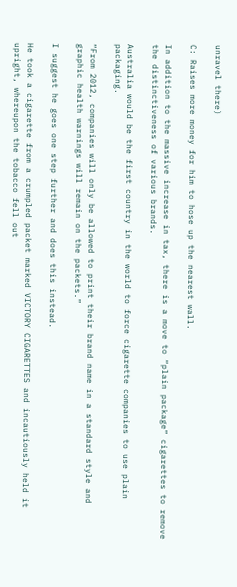unravel there)

C: Raises more money for him to hose up the nearest wall.

In addition to the massive increase in tax, there is a move to “plain package” cigarettes to remove the distinctiveness of various brands.

Australia would be the first country in the world to force cigarette companies to use plain packaging.

“From 2012, companies will only be allowed to print their brand name in a standard style and graphic health warnings will remain on the packets.”

I suggest he goes one step further and does this instead.

He took a cigarette from a crumpled packet marked VICTORY CIGARETTES and incautiously held it upright, whereupon the tobacco fell out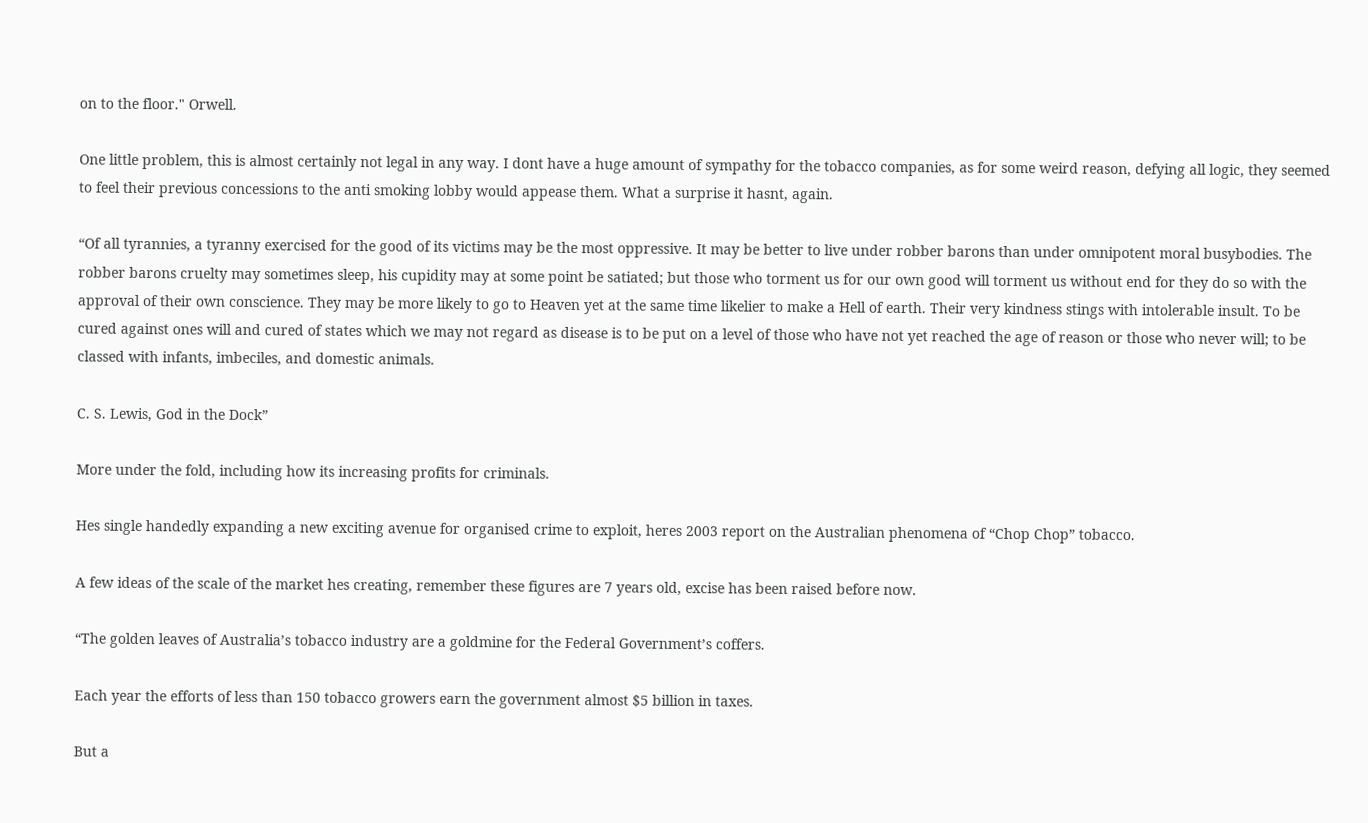on to the floor." Orwell.

One little problem, this is almost certainly not legal in any way. I dont have a huge amount of sympathy for the tobacco companies, as for some weird reason, defying all logic, they seemed to feel their previous concessions to the anti smoking lobby would appease them. What a surprise it hasnt, again.

“Of all tyrannies, a tyranny exercised for the good of its victims may be the most oppressive. It may be better to live under robber barons than under omnipotent moral busybodies. The robber barons cruelty may sometimes sleep, his cupidity may at some point be satiated; but those who torment us for our own good will torment us without end for they do so with the approval of their own conscience. They may be more likely to go to Heaven yet at the same time likelier to make a Hell of earth. Their very kindness stings with intolerable insult. To be cured against ones will and cured of states which we may not regard as disease is to be put on a level of those who have not yet reached the age of reason or those who never will; to be classed with infants, imbeciles, and domestic animals.

C. S. Lewis, God in the Dock”

More under the fold, including how its increasing profits for criminals.

Hes single handedly expanding a new exciting avenue for organised crime to exploit, heres 2003 report on the Australian phenomena of “Chop Chop” tobacco.

A few ideas of the scale of the market hes creating, remember these figures are 7 years old, excise has been raised before now.

“The golden leaves of Australia’s tobacco industry are a goldmine for the Federal Government’s coffers.

Each year the efforts of less than 150 tobacco growers earn the government almost $5 billion in taxes.

But a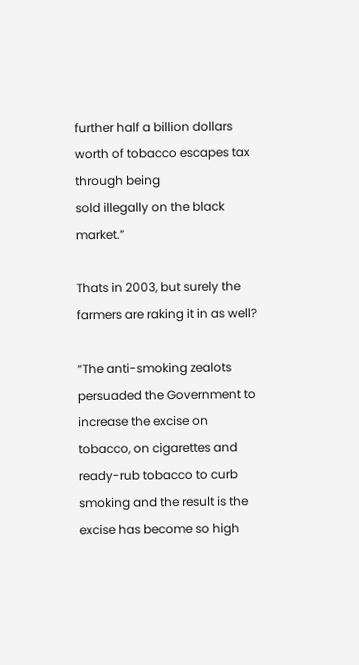further half a billion dollars worth of tobacco escapes tax through being
sold illegally on the black market.”

Thats in 2003, but surely the farmers are raking it in as well?

“The anti-smoking zealots persuaded the Government to increase the excise on tobacco, on cigarettes and ready-rub tobacco to curb smoking and the result is the excise has become so high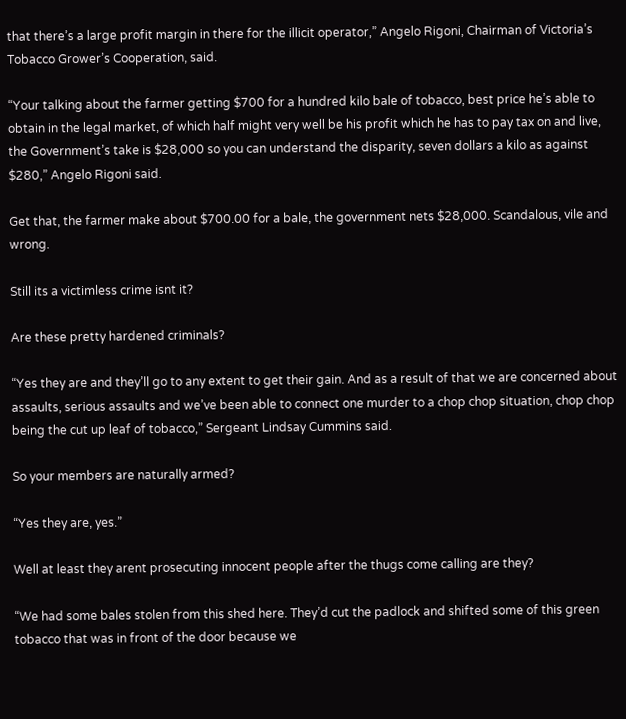that there’s a large profit margin in there for the illicit operator,” Angelo Rigoni, Chairman of Victoria’s Tobacco Grower’s Cooperation, said.

“Your talking about the farmer getting $700 for a hundred kilo bale of tobacco, best price he’s able to obtain in the legal market, of which half might very well be his profit which he has to pay tax on and live, the Government’s take is $28,000 so you can understand the disparity, seven dollars a kilo as against $280,” Angelo Rigoni said.

Get that, the farmer make about $700.00 for a bale, the government nets $28,000. Scandalous, vile and wrong.

Still its a victimless crime isnt it?

Are these pretty hardened criminals?

“Yes they are and they’ll go to any extent to get their gain. And as a result of that we are concerned about assaults, serious assaults and we’ve been able to connect one murder to a chop chop situation, chop chop being the cut up leaf of tobacco,” Sergeant Lindsay Cummins said.

So your members are naturally armed?

“Yes they are, yes.”

Well at least they arent prosecuting innocent people after the thugs come calling are they?

“We had some bales stolen from this shed here. They’d cut the padlock and shifted some of this green tobacco that was in front of the door because we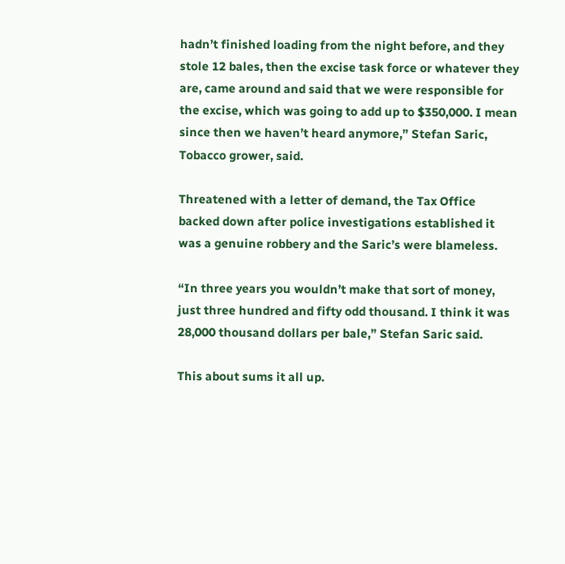hadn’t finished loading from the night before, and they stole 12 bales, then the excise task force or whatever they are, came around and said that we were responsible for the excise, which was going to add up to $350,000. I mean since then we haven’t heard anymore,” Stefan Saric, Tobacco grower, said.

Threatened with a letter of demand, the Tax Office backed down after police investigations established it was a genuine robbery and the Saric’s were blameless.

“In three years you wouldn’t make that sort of money, just three hundred and fifty odd thousand. I think it was 28,000 thousand dollars per bale,” Stefan Saric said.

This about sums it all up.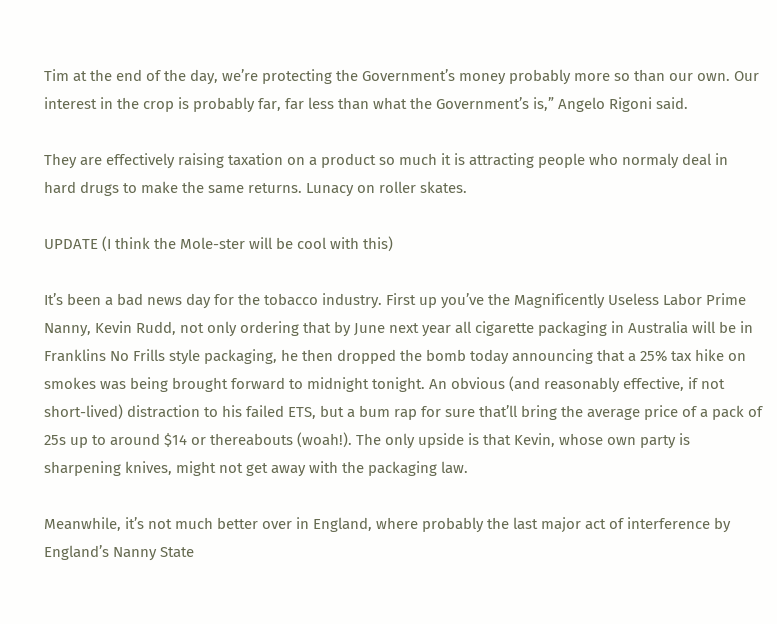Tim at the end of the day, we’re protecting the Government’s money probably more so than our own. Our interest in the crop is probably far, far less than what the Government’s is,” Angelo Rigoni said.

They are effectively raising taxation on a product so much it is attracting people who normaly deal in hard drugs to make the same returns. Lunacy on roller skates.

UPDATE (I think the Mole-ster will be cool with this)

It’s been a bad news day for the tobacco industry. First up you’ve the Magnificently Useless Labor Prime Nanny, Kevin Rudd, not only ordering that by June next year all cigarette packaging in Australia will be in Franklins No Frills style packaging, he then dropped the bomb today announcing that a 25% tax hike on smokes was being brought forward to midnight tonight. An obvious (and reasonably effective, if not short-lived) distraction to his failed ETS, but a bum rap for sure that’ll bring the average price of a pack of 25s up to around $14 or thereabouts (woah!). The only upside is that Kevin, whose own party is sharpening knives, might not get away with the packaging law.

Meanwhile, it’s not much better over in England, where probably the last major act of interference by England’s Nanny State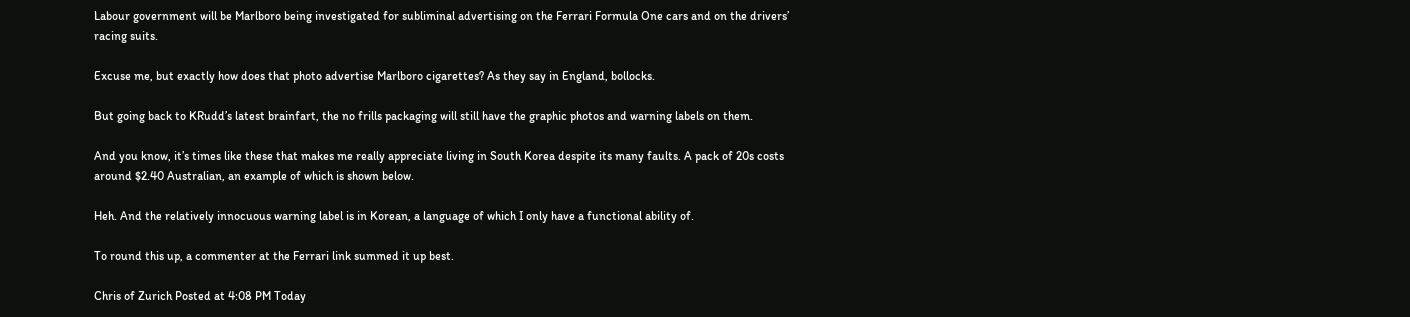Labour government will be Marlboro being investigated for subliminal advertising on the Ferrari Formula One cars and on the drivers’ racing suits.

Excuse me, but exactly how does that photo advertise Marlboro cigarettes? As they say in England, bollocks.

But going back to KRudd’s latest brainfart, the no frills packaging will still have the graphic photos and warning labels on them.

And you know, it’s times like these that makes me really appreciate living in South Korea despite its many faults. A pack of 20s costs around $2.40 Australian, an example of which is shown below.

Heh. And the relatively innocuous warning label is in Korean, a language of which I only have a functional ability of.

To round this up, a commenter at the Ferrari link summed it up best.

Chris of Zurich Posted at 4:08 PM Today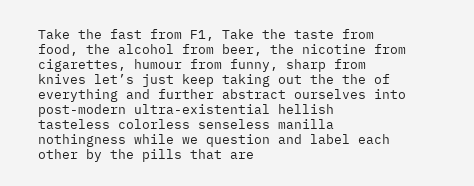Take the fast from F1, Take the taste from food, the alcohol from beer, the nicotine from cigarettes, humour from funny, sharp from knives let’s just keep taking out the the of everything and further abstract ourselves into post-modern ultra-existential hellish tasteless colorless senseless manilla nothingness while we question and label each other by the pills that are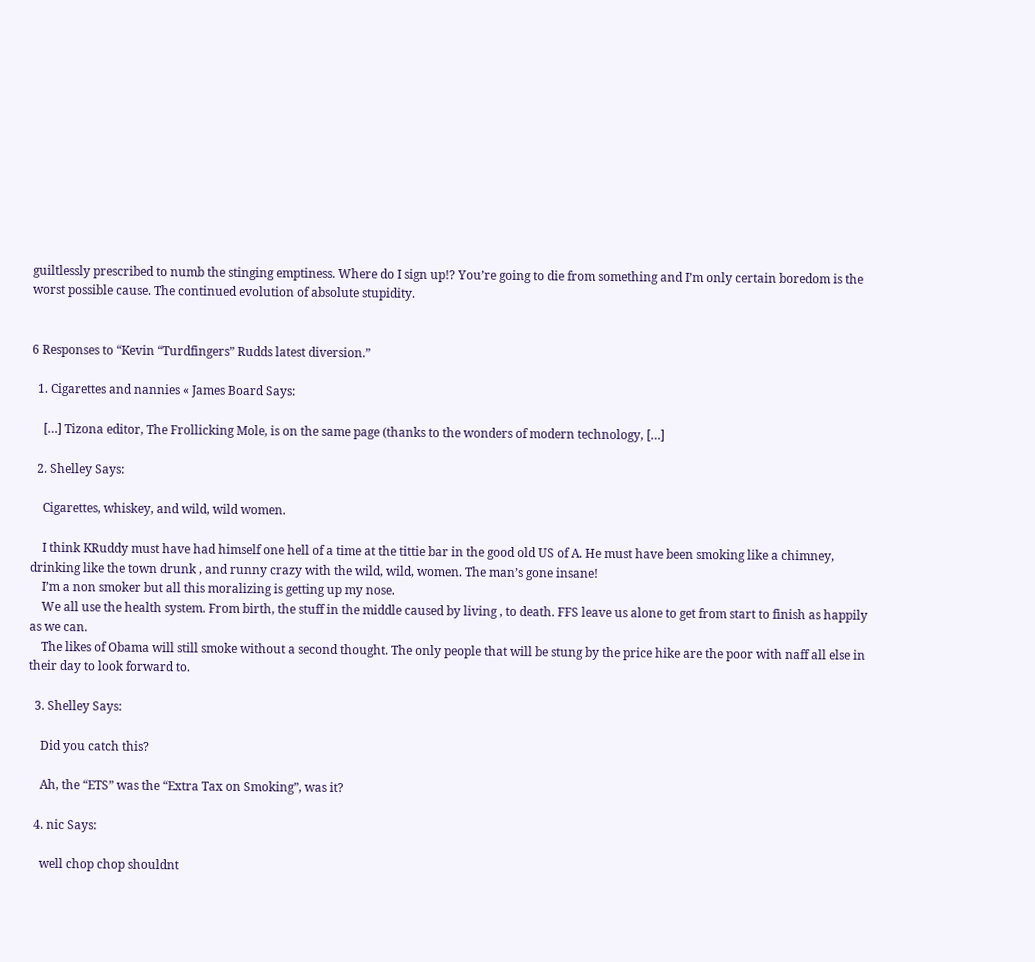guiltlessly prescribed to numb the stinging emptiness. Where do I sign up!? You’re going to die from something and I’m only certain boredom is the worst possible cause. The continued evolution of absolute stupidity.


6 Responses to “Kevin “Turdfingers” Rudds latest diversion.”

  1. Cigarettes and nannies « James Board Says:

    […] Tizona editor, The Frollicking Mole, is on the same page (thanks to the wonders of modern technology, […]

  2. Shelley Says:

    Cigarettes, whiskey, and wild, wild women.

    I think KRuddy must have had himself one hell of a time at the tittie bar in the good old US of A. He must have been smoking like a chimney, drinking like the town drunk , and runny crazy with the wild, wild, women. The man’s gone insane!
    I’m a non smoker but all this moralizing is getting up my nose.
    We all use the health system. From birth, the stuff in the middle caused by living , to death. FFS leave us alone to get from start to finish as happily as we can.
    The likes of Obama will still smoke without a second thought. The only people that will be stung by the price hike are the poor with naff all else in their day to look forward to.

  3. Shelley Says:

    Did you catch this?

    Ah, the “ETS” was the “Extra Tax on Smoking”, was it?

  4. nic Says:

    well chop chop shouldnt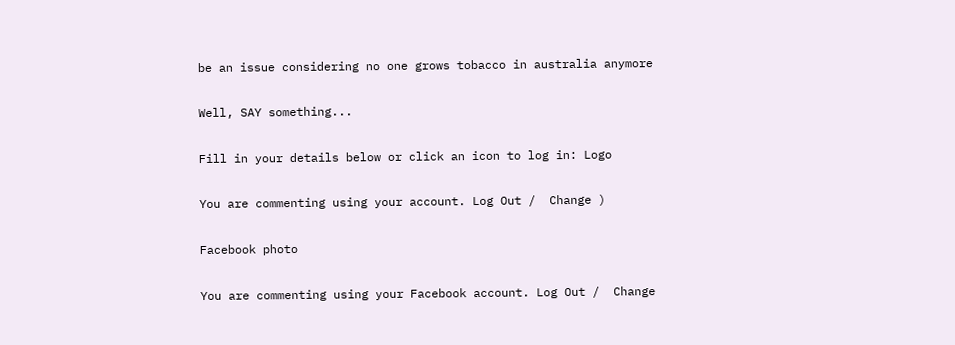be an issue considering no one grows tobacco in australia anymore

Well, SAY something...

Fill in your details below or click an icon to log in: Logo

You are commenting using your account. Log Out /  Change )

Facebook photo

You are commenting using your Facebook account. Log Out /  Change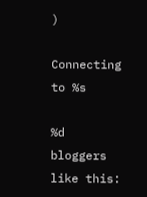)

Connecting to %s

%d bloggers like this: